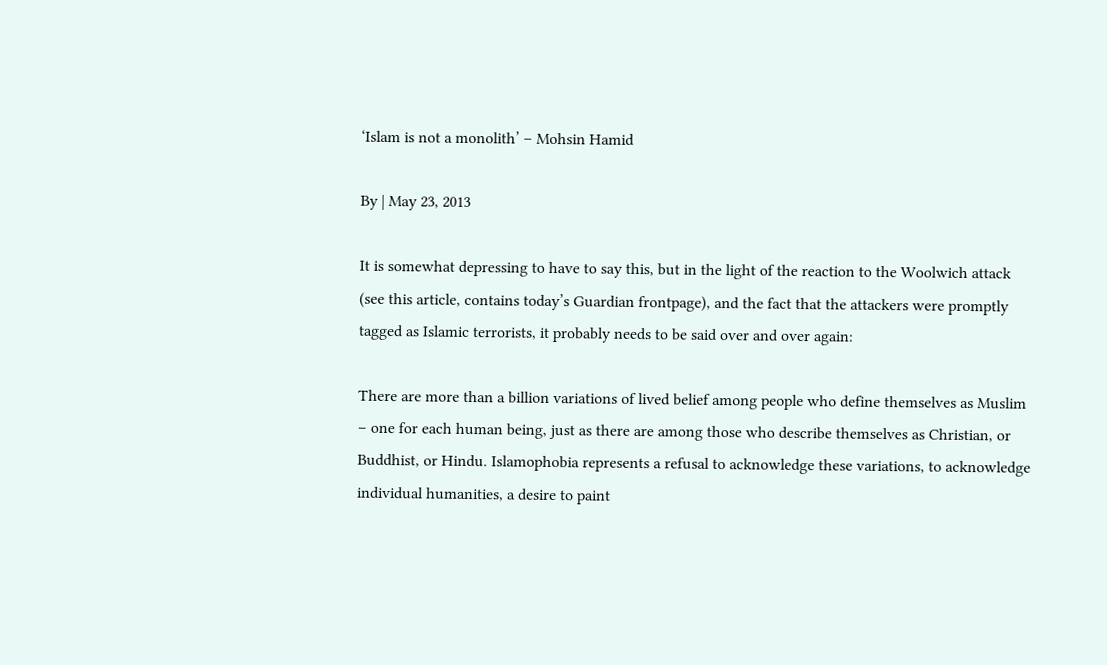‘Islam is not a monolith’ – Mohsin Hamid

By | May 23, 2013

It is somewhat depressing to have to say this, but in the light of the reaction to the Woolwich attack (see this article, contains today’s Guardian frontpage), and the fact that the attackers were promptly tagged as Islamic terrorists, it probably needs to be said over and over again:

There are more than a billion variations of lived belief among people who define themselves as Muslim – one for each human being, just as there are among those who describe themselves as Christian, or Buddhist, or Hindu. Islamophobia represents a refusal to acknowledge these variations, to acknowledge individual humanities, a desire to paint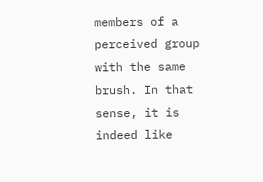members of a perceived group with the same brush. In that sense, it is indeed like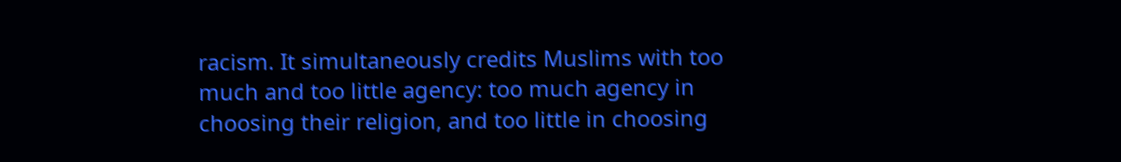racism. It simultaneously credits Muslims with too much and too little agency: too much agency in choosing their religion, and too little in choosing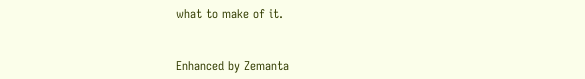what to make of it.


Enhanced by Zemanta